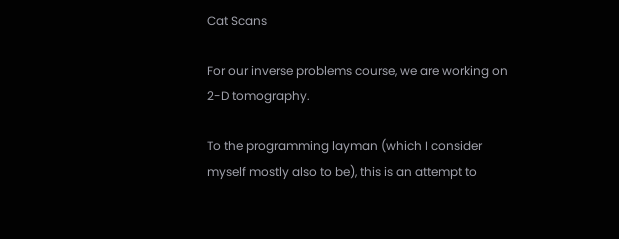Cat Scans

For our inverse problems course, we are working on 2-D tomography.

To the programming layman (which I consider myself mostly also to be), this is an attempt to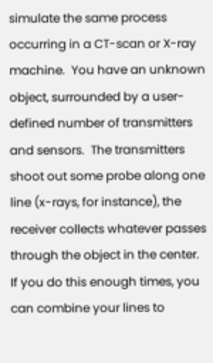simulate the same process occurring in a CT-scan or X-ray machine.  You have an unknown object, surrounded by a user-defined number of transmitters and sensors.  The transmitters shoot out some probe along one line (x-rays, for instance), the receiver collects whatever passes through the object in the center.  If you do this enough times, you can combine your lines to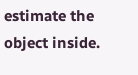estimate the object inside.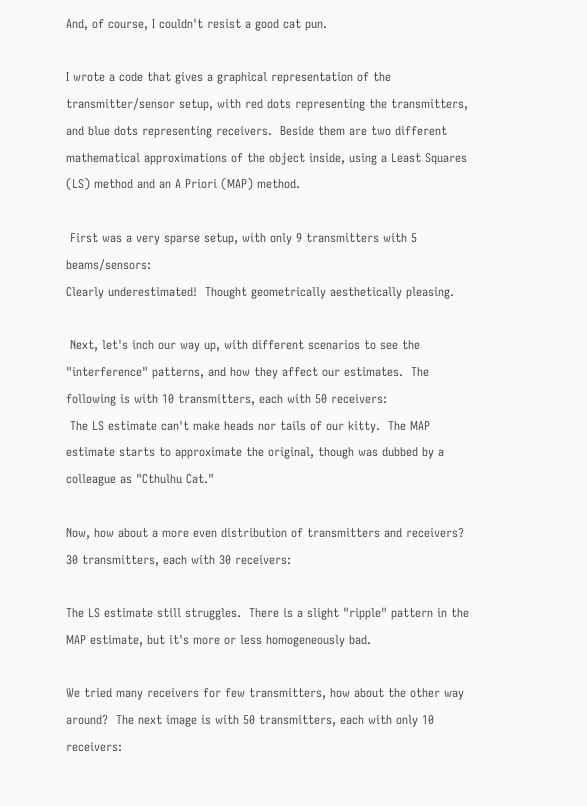And, of course, I couldn't resist a good cat pun.

I wrote a code that gives a graphical representation of the transmitter/sensor setup, with red dots representing the transmitters, and blue dots representing receivers.  Beside them are two different mathematical approximations of the object inside, using a Least Squares (LS) method and an A Priori (MAP) method.

 First was a very sparse setup, with only 9 transmitters with 5 beams/sensors:
Clearly underestimated!  Thought geometrically aesthetically pleasing.

 Next, let's inch our way up, with different scenarios to see the "interference" patterns, and how they affect our estimates.  The following is with 10 transmitters, each with 50 receivers:
 The LS estimate can't make heads nor tails of our kitty.  The MAP estimate starts to approximate the original, though was dubbed by a colleague as "Cthulhu Cat."

Now, how about a more even distribution of transmitters and receivers?  30 transmitters, each with 30 receivers:

The LS estimate still struggles.  There is a slight "ripple" pattern in the MAP estimate, but it's more or less homogeneously bad.

We tried many receivers for few transmitters, how about the other way around?  The next image is with 50 transmitters, each with only 10 receivers: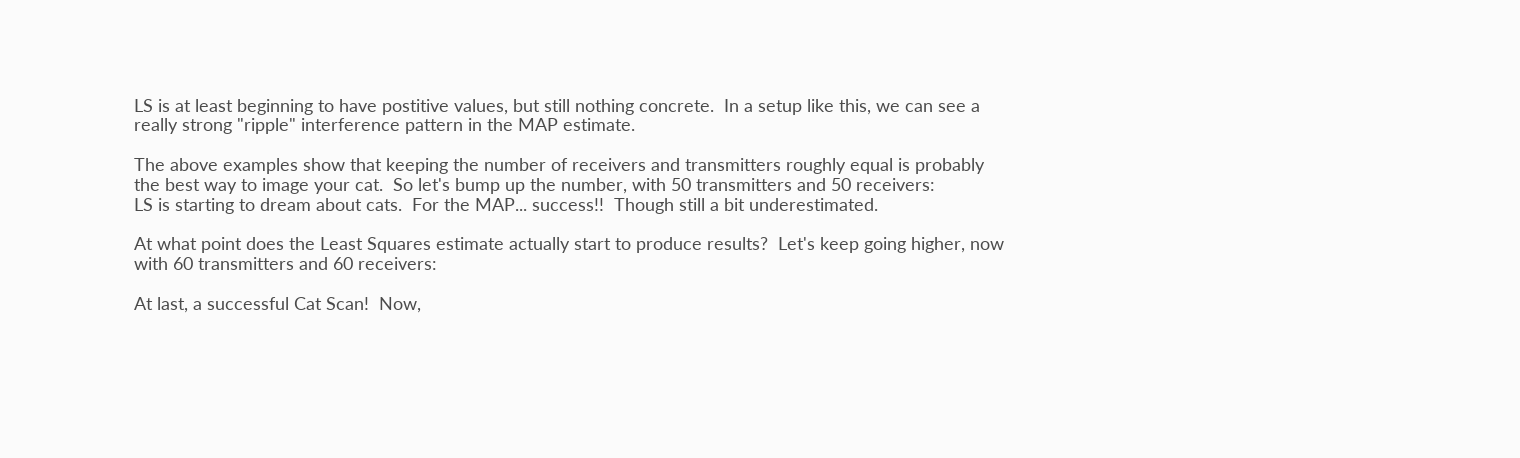LS is at least beginning to have postitive values, but still nothing concrete.  In a setup like this, we can see a really strong "ripple" interference pattern in the MAP estimate.

The above examples show that keeping the number of receivers and transmitters roughly equal is probably the best way to image your cat.  So let's bump up the number, with 50 transmitters and 50 receivers:
LS is starting to dream about cats.  For the MAP... success!!  Though still a bit underestimated.

At what point does the Least Squares estimate actually start to produce results?  Let's keep going higher, now with 60 transmitters and 60 receivers:

At last, a successful Cat Scan!  Now,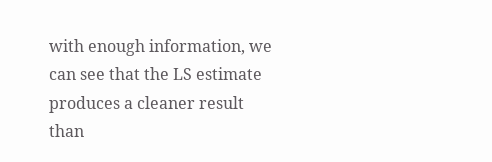with enough information, we can see that the LS estimate produces a cleaner result than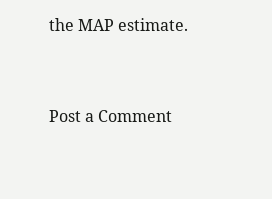the MAP estimate.


Post a Comment